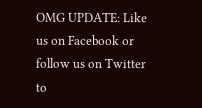OMG UPDATE: Like us on Facebook or follow us on Twitter to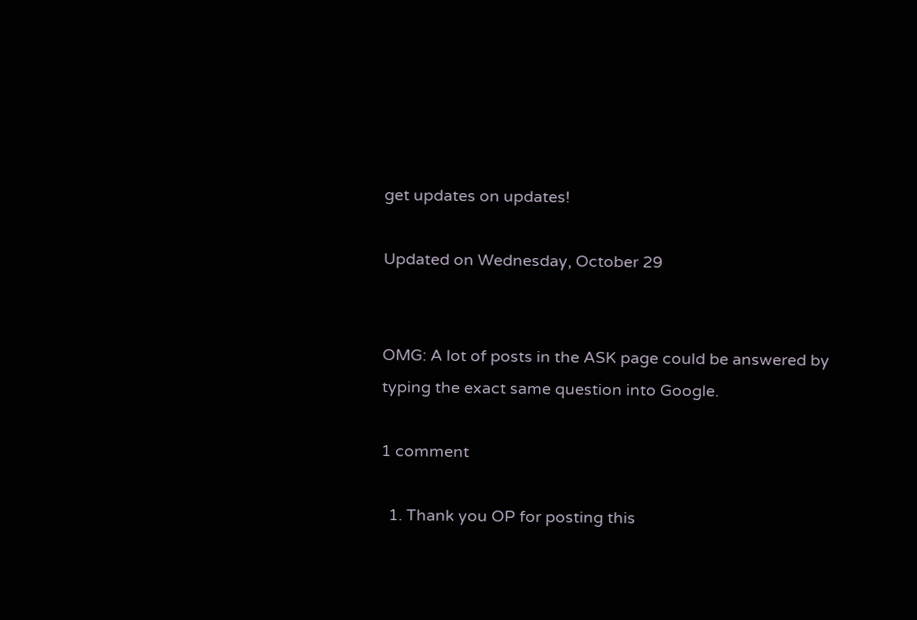get updates on updates!

Updated on Wednesday, October 29


OMG: A lot of posts in the ASK page could be answered by typing the exact same question into Google.

1 comment

  1. Thank you OP for posting this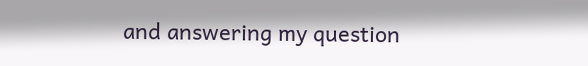and answering my question